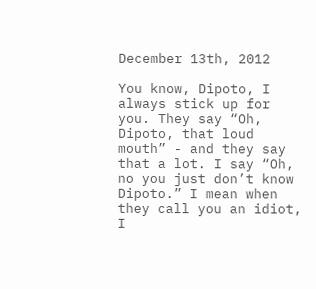December 13th, 2012

You know, Dipoto, I always stick up for you. They say “Oh, Dipoto, that loud mouth” - and they say that a lot. I say “Oh, no you just don’t know Dipoto.” I mean when they call you an idiot, I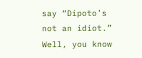say “Dipoto’s not an idiot.” Well, you know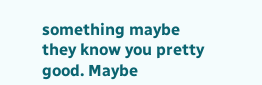something maybe they know you pretty good. Maybe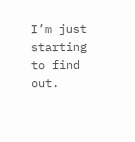I’m just starting to find out.